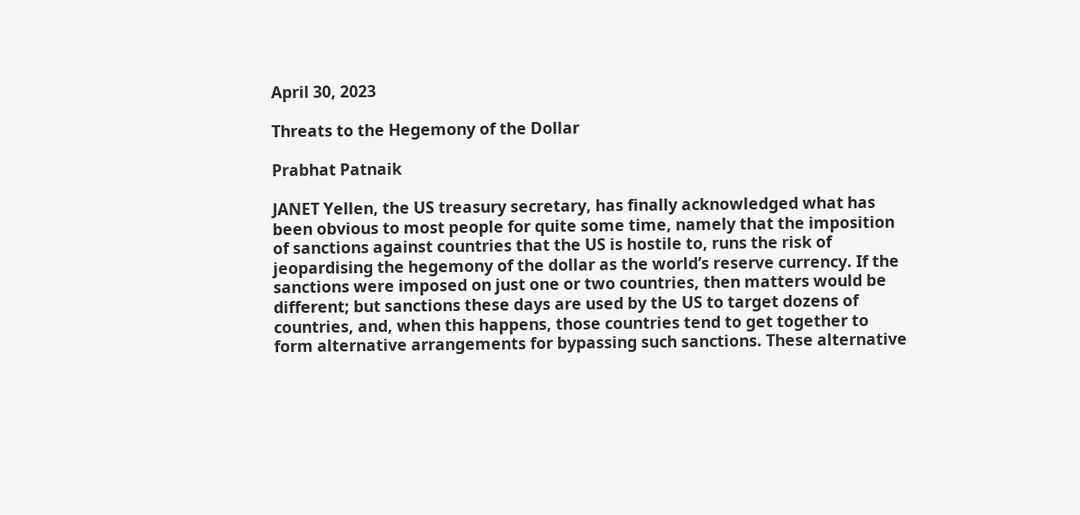April 30, 2023

Threats to the Hegemony of the Dollar

Prabhat Patnaik

JANET Yellen, the US treasury secretary, has finally acknowledged what has been obvious to most people for quite some time, namely that the imposition of sanctions against countries that the US is hostile to, runs the risk of jeopardising the hegemony of the dollar as the world’s reserve currency. If the sanctions were imposed on just one or two countries, then matters would be different; but sanctions these days are used by the US to target dozens of countries, and, when this happens, those countries tend to get together to form alternative arrangements for bypassing such sanctions. These alternative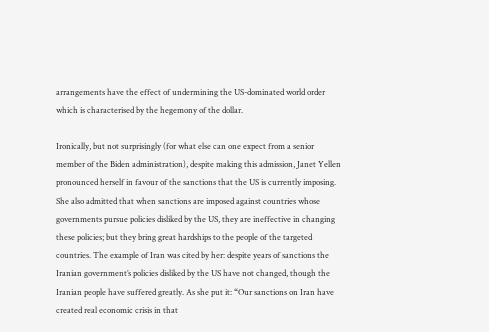arrangements have the effect of undermining the US-dominated world order which is characterised by the hegemony of the dollar.

Ironically, but not surprisingly (for what else can one expect from a senior member of the Biden administration), despite making this admission, Janet Yellen pronounced herself in favour of the sanctions that the US is currently imposing. She also admitted that when sanctions are imposed against countries whose governments pursue policies disliked by the US, they are ineffective in changing these policies; but they bring great hardships to the people of the targeted countries. The example of Iran was cited by her: despite years of sanctions the Iranian government’s policies disliked by the US have not changed, though the Iranian people have suffered greatly. As she put it: “Our sanctions on Iran have created real economic crisis in that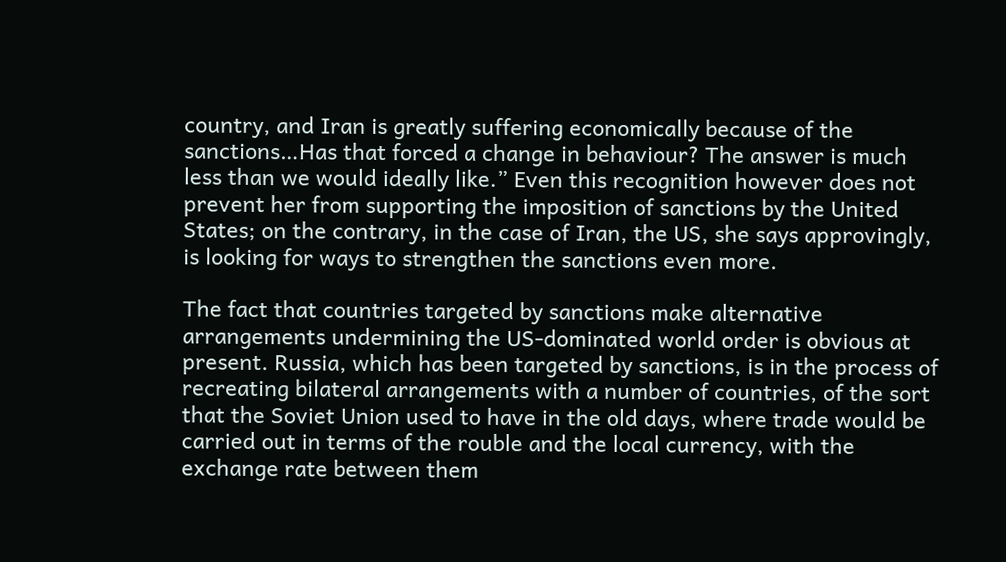country, and Iran is greatly suffering economically because of the sanctions…Has that forced a change in behaviour? The answer is much less than we would ideally like.” Even this recognition however does not prevent her from supporting the imposition of sanctions by the United States; on the contrary, in the case of Iran, the US, she says approvingly, is looking for ways to strengthen the sanctions even more.

The fact that countries targeted by sanctions make alternative arrangements undermining the US-dominated world order is obvious at present. Russia, which has been targeted by sanctions, is in the process of recreating bilateral arrangements with a number of countries, of the sort that the Soviet Union used to have in the old days, where trade would be carried out in terms of the rouble and the local currency, with the exchange rate between them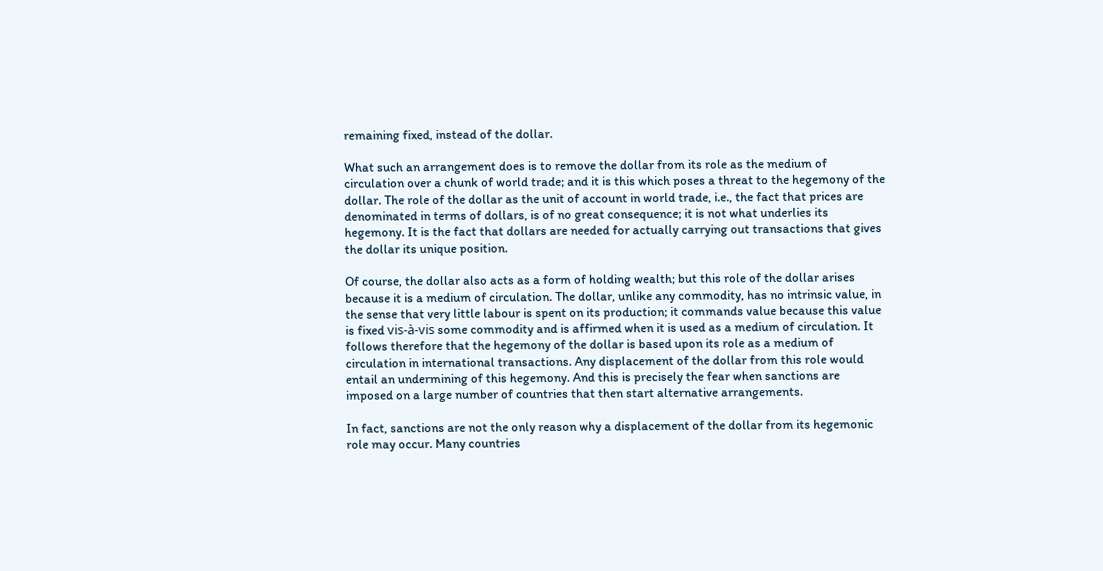remaining fixed, instead of the dollar.

What such an arrangement does is to remove the dollar from its role as the medium of circulation over a chunk of world trade; and it is this which poses a threat to the hegemony of the dollar. The role of the dollar as the unit of account in world trade, i.e., the fact that prices are denominated in terms of dollars, is of no great consequence; it is not what underlies its hegemony. It is the fact that dollars are needed for actually carrying out transactions that gives the dollar its unique position.

Of course, the dollar also acts as a form of holding wealth; but this role of the dollar arises because it is a medium of circulation. The dollar, unlike any commodity, has no intrinsic value, in the sense that very little labour is spent on its production; it commands value because this value is fixed vis-à-vis some commodity and is affirmed when it is used as a medium of circulation. It follows therefore that the hegemony of the dollar is based upon its role as a medium of circulation in international transactions. Any displacement of the dollar from this role would entail an undermining of this hegemony. And this is precisely the fear when sanctions are imposed on a large number of countries that then start alternative arrangements.

In fact, sanctions are not the only reason why a displacement of the dollar from its hegemonic role may occur. Many countries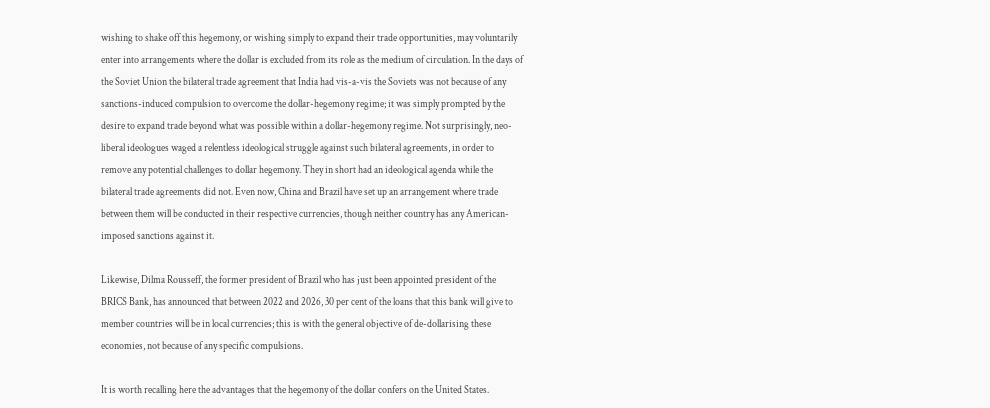wishing to shake off this hegemony, or wishing simply to expand their trade opportunities, may voluntarily enter into arrangements where the dollar is excluded from its role as the medium of circulation. In the days of the Soviet Union the bilateral trade agreement that India had vis-a-vis the Soviets was not because of any sanctions-induced compulsion to overcome the dollar-hegemony regime; it was simply prompted by the desire to expand trade beyond what was possible within a dollar-hegemony regime. Not surprisingly, neo-liberal ideologues waged a relentless ideological struggle against such bilateral agreements, in order to remove any potential challenges to dollar hegemony. They in short had an ideological agenda while the bilateral trade agreements did not. Even now, China and Brazil have set up an arrangement where trade between them will be conducted in their respective currencies, though neither country has any American-imposed sanctions against it.

Likewise, Dilma Rousseff, the former president of Brazil who has just been appointed president of the BRICS Bank, has announced that between 2022 and 2026, 30 per cent of the loans that this bank will give to member countries will be in local currencies; this is with the general objective of de-dollarising these economies, not because of any specific compulsions.

It is worth recalling here the advantages that the hegemony of the dollar confers on the United States.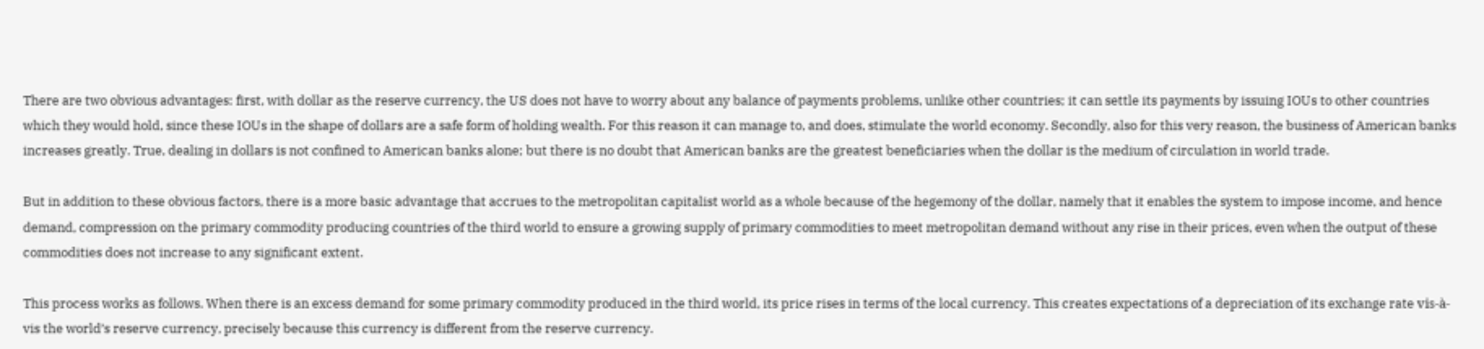There are two obvious advantages: first, with dollar as the reserve currency, the US does not have to worry about any balance of payments problems, unlike other countries; it can settle its payments by issuing IOUs to other countries which they would hold, since these IOUs in the shape of dollars are a safe form of holding wealth. For this reason it can manage to, and does, stimulate the world economy. Secondly, also for this very reason, the business of American banks increases greatly. True, dealing in dollars is not confined to American banks alone; but there is no doubt that American banks are the greatest beneficiaries when the dollar is the medium of circulation in world trade.

But in addition to these obvious factors, there is a more basic advantage that accrues to the metropolitan capitalist world as a whole because of the hegemony of the dollar, namely that it enables the system to impose income, and hence demand, compression on the primary commodity producing countries of the third world to ensure a growing supply of primary commodities to meet metropolitan demand without any rise in their prices, even when the output of these commodities does not increase to any significant extent.

This process works as follows. When there is an excess demand for some primary commodity produced in the third world, its price rises in terms of the local currency. This creates expectations of a depreciation of its exchange rate vis-à-vis the world’s reserve currency, precisely because this currency is different from the reserve currency.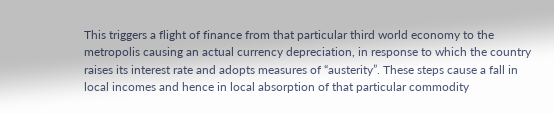This triggers a flight of finance from that particular third world economy to the metropolis causing an actual currency depreciation, in response to which the country raises its interest rate and adopts measures of “austerity”. These steps cause a fall in local incomes and hence in local absorption of that particular commodity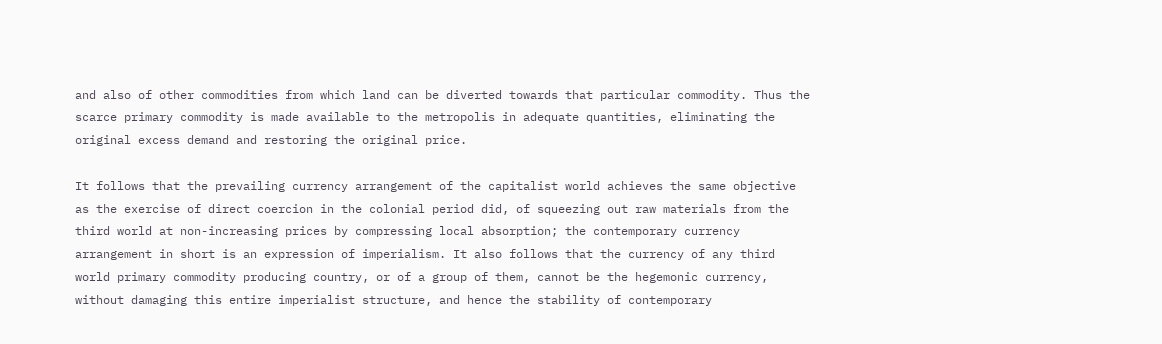and also of other commodities from which land can be diverted towards that particular commodity. Thus the scarce primary commodity is made available to the metropolis in adequate quantities, eliminating the original excess demand and restoring the original price.

It follows that the prevailing currency arrangement of the capitalist world achieves the same objective as the exercise of direct coercion in the colonial period did, of squeezing out raw materials from the third world at non-increasing prices by compressing local absorption; the contemporary currency arrangement in short is an expression of imperialism. It also follows that the currency of any third world primary commodity producing country, or of a group of them, cannot be the hegemonic currency, without damaging this entire imperialist structure, and hence the stability of contemporary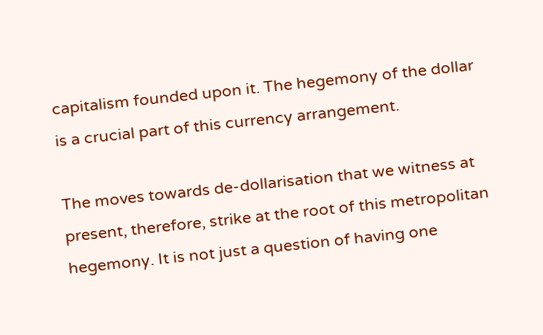capitalism founded upon it. The hegemony of the dollar is a crucial part of this currency arrangement.

The moves towards de-dollarisation that we witness at present, therefore, strike at the root of this metropolitan hegemony. It is not just a question of having one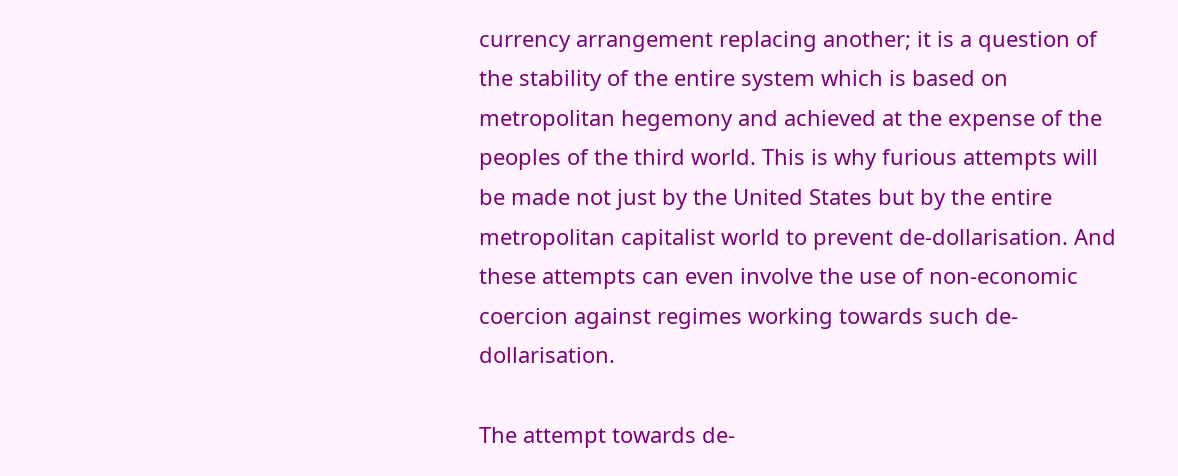currency arrangement replacing another; it is a question of the stability of the entire system which is based on metropolitan hegemony and achieved at the expense of the peoples of the third world. This is why furious attempts will be made not just by the United States but by the entire metropolitan capitalist world to prevent de-dollarisation. And these attempts can even involve the use of non-economic coercion against regimes working towards such de-dollarisation.

The attempt towards de-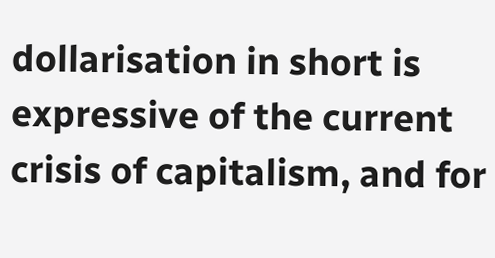dollarisation in short is expressive of the current crisis of capitalism, and for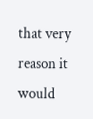that very reason it would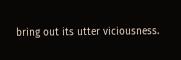bring out its utter viciousness.